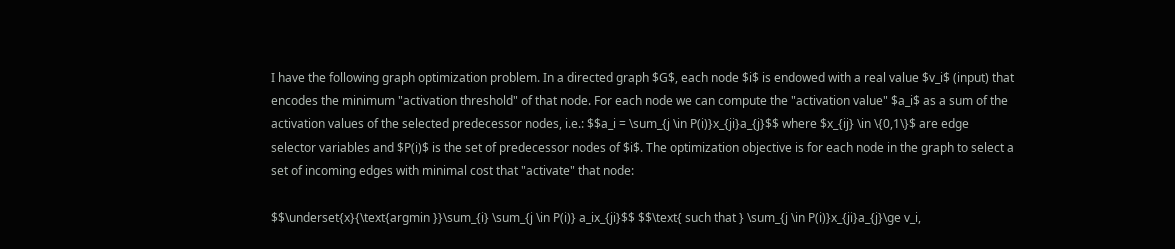I have the following graph optimization problem. In a directed graph $G$, each node $i$ is endowed with a real value $v_i$ (input) that encodes the minimum "activation threshold" of that node. For each node we can compute the "activation value" $a_i$ as a sum of the activation values of the selected predecessor nodes, i.e.: $$a_i = \sum_{j \in P(i)}x_{ji}a_{j}$$ where $x_{ij} \in \{0,1\}$ are edge selector variables and $P(i)$ is the set of predecessor nodes of $i$. The optimization objective is for each node in the graph to select a set of incoming edges with minimal cost that "activate" that node:

$$\underset{x}{\text{argmin }}\sum_{i} \sum_{j \in P(i)} a_ix_{ji}$$ $$\text{ such that } \sum_{j \in P(i)}x_{ji}a_{j}\ge v_i,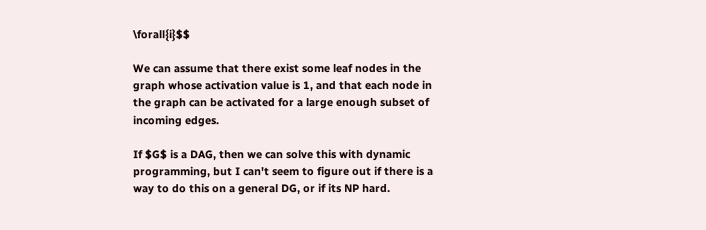\forall{i}$$

We can assume that there exist some leaf nodes in the graph whose activation value is 1, and that each node in the graph can be activated for a large enough subset of incoming edges.

If $G$ is a DAG, then we can solve this with dynamic programming, but I can't seem to figure out if there is a way to do this on a general DG, or if its NP hard.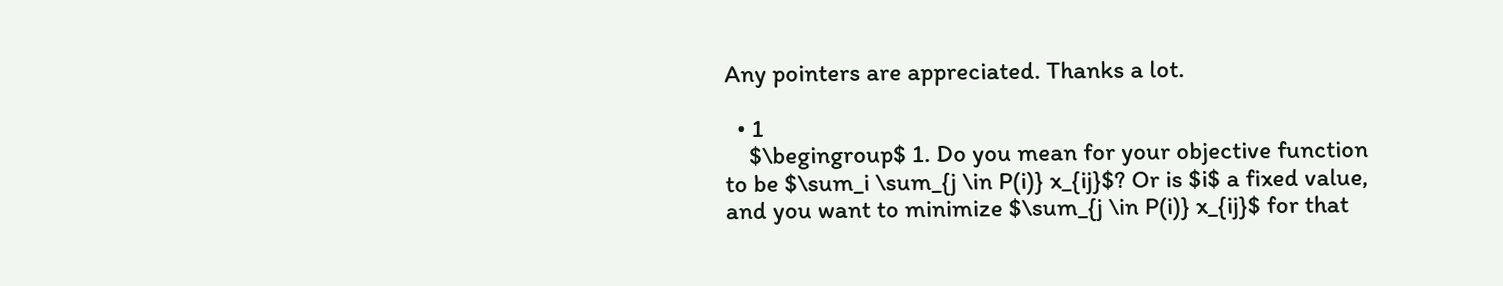Any pointers are appreciated. Thanks a lot.

  • 1
    $\begingroup$ 1. Do you mean for your objective function to be $\sum_i \sum_{j \in P(i)} x_{ij}$? Or is $i$ a fixed value, and you want to minimize $\sum_{j \in P(i)} x_{ij}$ for that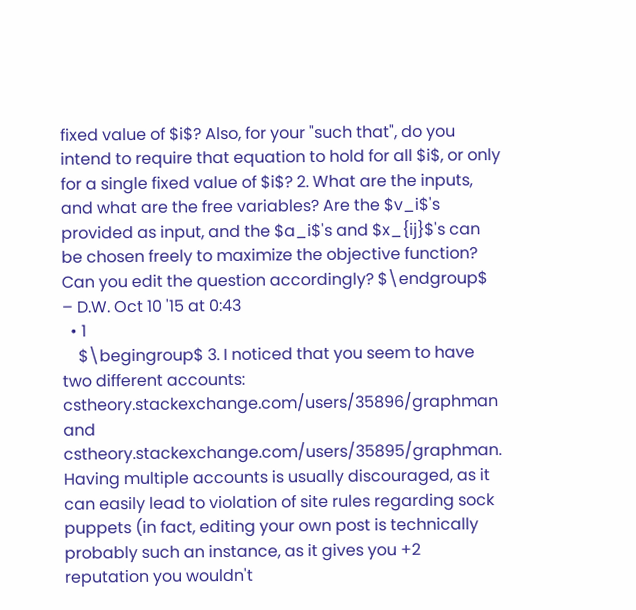fixed value of $i$? Also, for your "such that", do you intend to require that equation to hold for all $i$, or only for a single fixed value of $i$? 2. What are the inputs, and what are the free variables? Are the $v_i$'s provided as input, and the $a_i$'s and $x_{ij}$'s can be chosen freely to maximize the objective function? Can you edit the question accordingly? $\endgroup$ – D.W. Oct 10 '15 at 0:43
  • 1
    $\begingroup$ 3. I noticed that you seem to have two different accounts: cstheory.stackexchange.com/users/35896/graphman and cstheory.stackexchange.com/users/35895/graphman. Having multiple accounts is usually discouraged, as it can easily lead to violation of site rules regarding sock puppets (in fact, editing your own post is technically probably such an instance, as it gives you +2 reputation you wouldn't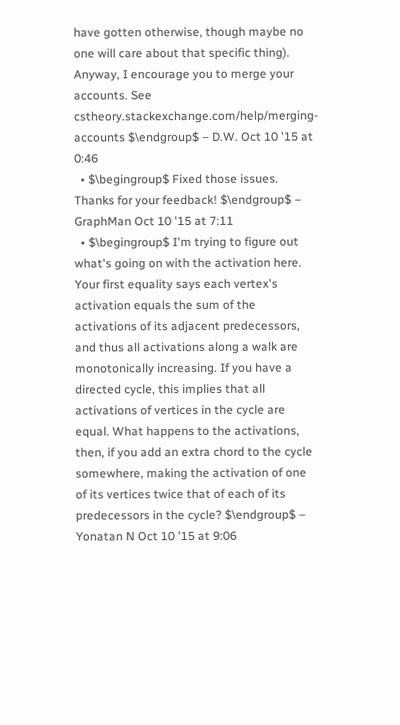have gotten otherwise, though maybe no one will care about that specific thing). Anyway, I encourage you to merge your accounts. See cstheory.stackexchange.com/help/merging-accounts $\endgroup$ – D.W. Oct 10 '15 at 0:46
  • $\begingroup$ Fixed those issues. Thanks for your feedback! $\endgroup$ – GraphMan Oct 10 '15 at 7:11
  • $\begingroup$ I'm trying to figure out what's going on with the activation here. Your first equality says each vertex's activation equals the sum of the activations of its adjacent predecessors, and thus all activations along a walk are monotonically increasing. If you have a directed cycle, this implies that all activations of vertices in the cycle are equal. What happens to the activations, then, if you add an extra chord to the cycle somewhere, making the activation of one of its vertices twice that of each of its predecessors in the cycle? $\endgroup$ – Yonatan N Oct 10 '15 at 9:06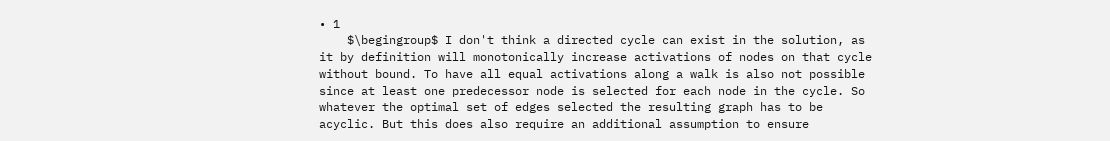• 1
    $\begingroup$ I don't think a directed cycle can exist in the solution, as it by definition will monotonically increase activations of nodes on that cycle without bound. To have all equal activations along a walk is also not possible since at least one predecessor node is selected for each node in the cycle. So whatever the optimal set of edges selected the resulting graph has to be acyclic. But this does also require an additional assumption to ensure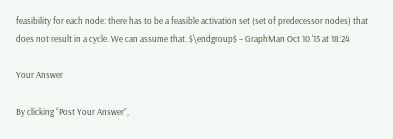feasibility for each node: there has to be a feasible activation set (set of predecessor nodes) that does not result in a cycle. We can assume that. $\endgroup$ – GraphMan Oct 10 '15 at 18:24

Your Answer

By clicking “Post Your Answer”,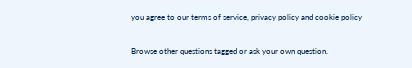you agree to our terms of service, privacy policy and cookie policy

Browse other questions tagged or ask your own question.